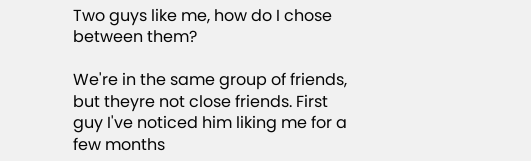Two guys like me, how do I chose between them?

We're in the same group of friends, but theyre not close friends. First guy I've noticed him liking me for a few months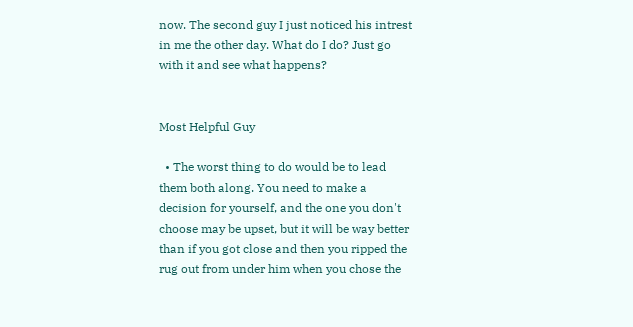now. The second guy I just noticed his intrest in me the other day. What do I do? Just go with it and see what happens?


Most Helpful Guy

  • The worst thing to do would be to lead them both along. You need to make a decision for yourself, and the one you don't choose may be upset, but it will be way better than if you got close and then you ripped the rug out from under him when you chose the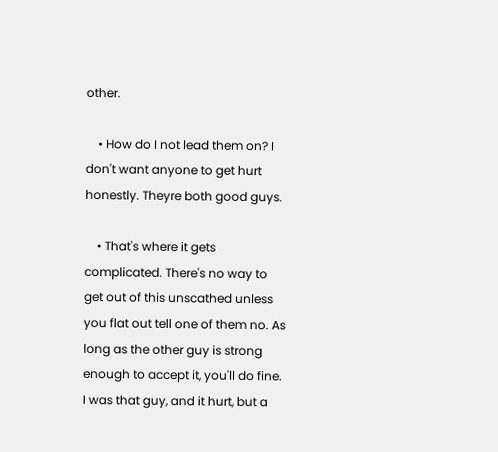other.

    • How do I not lead them on? I don't want anyone to get hurt honestly. Theyre both good guys.

    • That's where it gets complicated. There's no way to get out of this unscathed unless you flat out tell one of them no. As long as the other guy is strong enough to accept it, you'll do fine. I was that guy, and it hurt, but a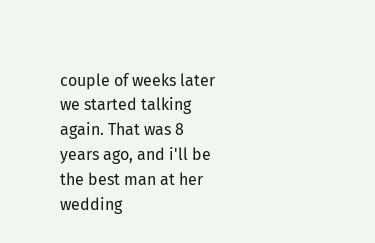couple of weeks later we started talking again. That was 8 years ago, and i'll be the best man at her wedding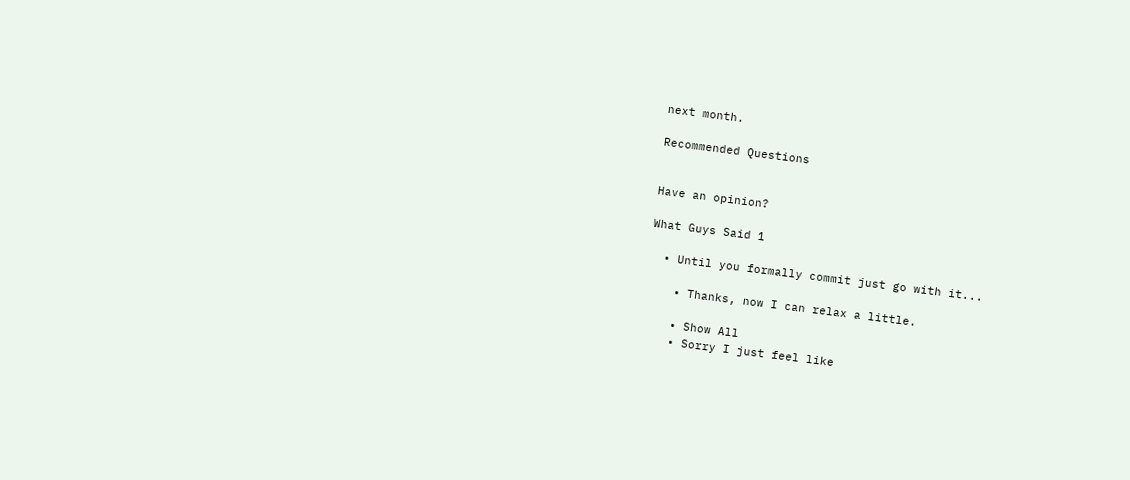next month.

Recommended Questions


Have an opinion?

What Guys Said 1

  • Until you formally commit just go with it...

    • Thanks, now I can relax a little.

    • Show All
    • Sorry I just feel like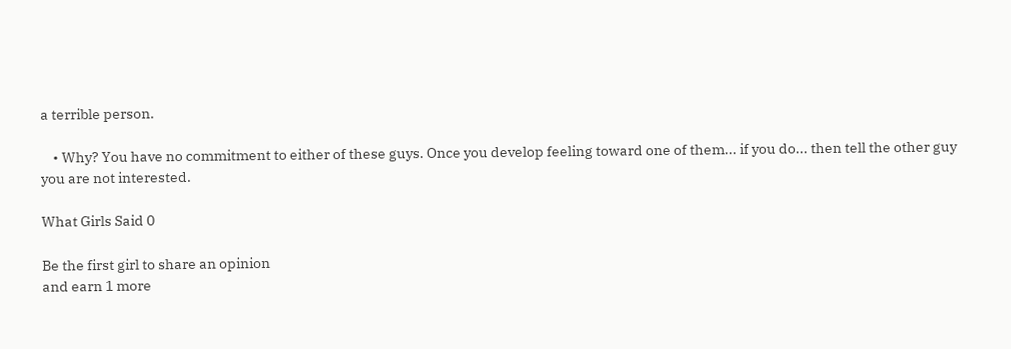a terrible person.

    • Why? You have no commitment to either of these guys. Once you develop feeling toward one of them... if you do... then tell the other guy you are not interested.

What Girls Said 0

Be the first girl to share an opinion
and earn 1 more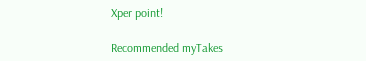Xper point!

Recommended myTakes